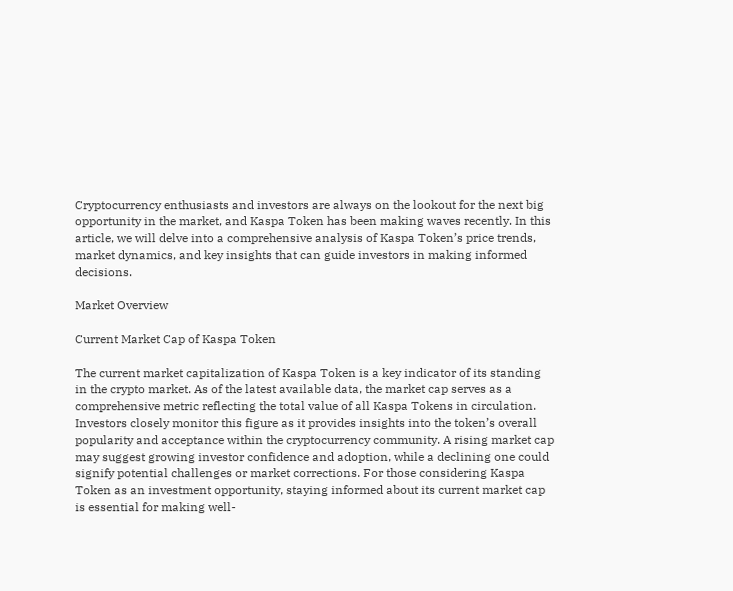Cryptocurrency enthusiasts and investors are always on the lookout for the next big opportunity in the market, and Kaspa Token has been making waves recently. In this article, we will delve into a comprehensive analysis of Kaspa Token’s price trends, market dynamics, and key insights that can guide investors in making informed decisions.

Market Overview

Current Market Cap of Kaspa Token

The current market capitalization of Kaspa Token is a key indicator of its standing in the crypto market. As of the latest available data, the market cap serves as a comprehensive metric reflecting the total value of all Kaspa Tokens in circulation. Investors closely monitor this figure as it provides insights into the token’s overall popularity and acceptance within the cryptocurrency community. A rising market cap may suggest growing investor confidence and adoption, while a declining one could signify potential challenges or market corrections. For those considering Kaspa Token as an investment opportunity, staying informed about its current market cap is essential for making well-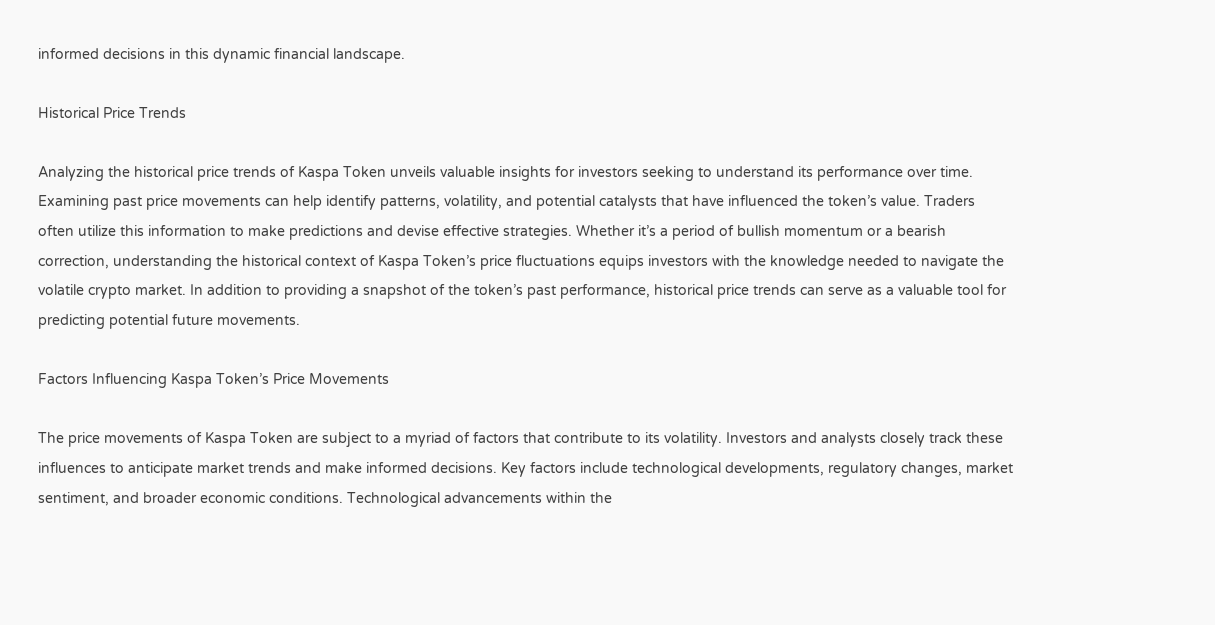informed decisions in this dynamic financial landscape.

Historical Price Trends

Analyzing the historical price trends of Kaspa Token unveils valuable insights for investors seeking to understand its performance over time. Examining past price movements can help identify patterns, volatility, and potential catalysts that have influenced the token’s value. Traders often utilize this information to make predictions and devise effective strategies. Whether it’s a period of bullish momentum or a bearish correction, understanding the historical context of Kaspa Token’s price fluctuations equips investors with the knowledge needed to navigate the volatile crypto market. In addition to providing a snapshot of the token’s past performance, historical price trends can serve as a valuable tool for predicting potential future movements.

Factors Influencing Kaspa Token’s Price Movements

The price movements of Kaspa Token are subject to a myriad of factors that contribute to its volatility. Investors and analysts closely track these influences to anticipate market trends and make informed decisions. Key factors include technological developments, regulatory changes, market sentiment, and broader economic conditions. Technological advancements within the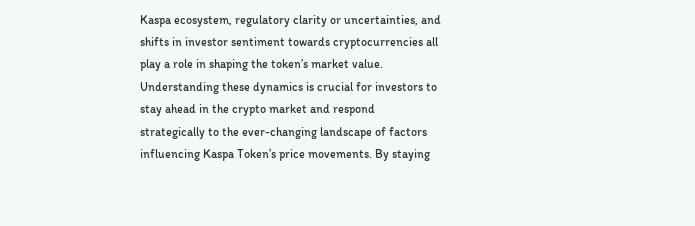Kaspa ecosystem, regulatory clarity or uncertainties, and shifts in investor sentiment towards cryptocurrencies all play a role in shaping the token’s market value. Understanding these dynamics is crucial for investors to stay ahead in the crypto market and respond strategically to the ever-changing landscape of factors influencing Kaspa Token’s price movements. By staying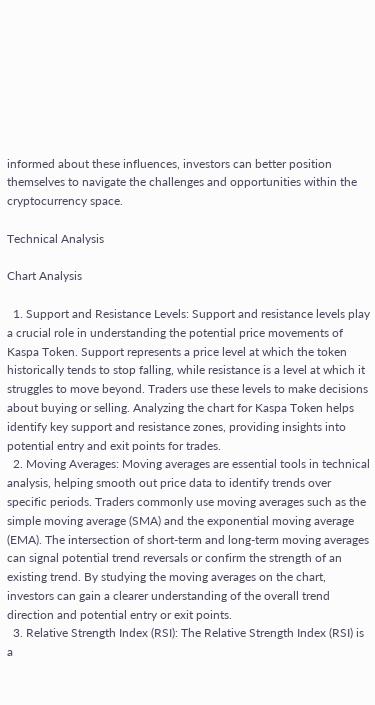informed about these influences, investors can better position themselves to navigate the challenges and opportunities within the cryptocurrency space.

Technical Analysis

Chart Analysis

  1. Support and Resistance Levels: Support and resistance levels play a crucial role in understanding the potential price movements of Kaspa Token. Support represents a price level at which the token historically tends to stop falling, while resistance is a level at which it struggles to move beyond. Traders use these levels to make decisions about buying or selling. Analyzing the chart for Kaspa Token helps identify key support and resistance zones, providing insights into potential entry and exit points for trades.
  2. Moving Averages: Moving averages are essential tools in technical analysis, helping smooth out price data to identify trends over specific periods. Traders commonly use moving averages such as the simple moving average (SMA) and the exponential moving average (EMA). The intersection of short-term and long-term moving averages can signal potential trend reversals or confirm the strength of an existing trend. By studying the moving averages on the chart, investors can gain a clearer understanding of the overall trend direction and potential entry or exit points.
  3. Relative Strength Index (RSI): The Relative Strength Index (RSI) is a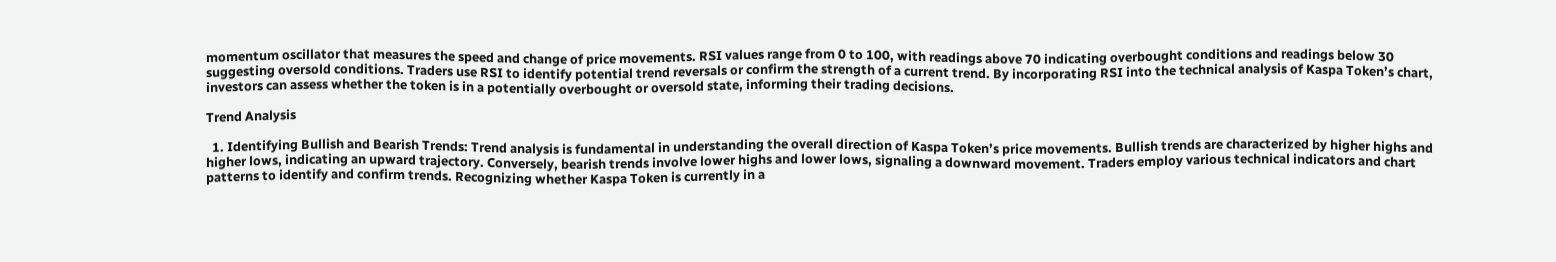momentum oscillator that measures the speed and change of price movements. RSI values range from 0 to 100, with readings above 70 indicating overbought conditions and readings below 30 suggesting oversold conditions. Traders use RSI to identify potential trend reversals or confirm the strength of a current trend. By incorporating RSI into the technical analysis of Kaspa Token’s chart, investors can assess whether the token is in a potentially overbought or oversold state, informing their trading decisions.

Trend Analysis

  1. Identifying Bullish and Bearish Trends: Trend analysis is fundamental in understanding the overall direction of Kaspa Token’s price movements. Bullish trends are characterized by higher highs and higher lows, indicating an upward trajectory. Conversely, bearish trends involve lower highs and lower lows, signaling a downward movement. Traders employ various technical indicators and chart patterns to identify and confirm trends. Recognizing whether Kaspa Token is currently in a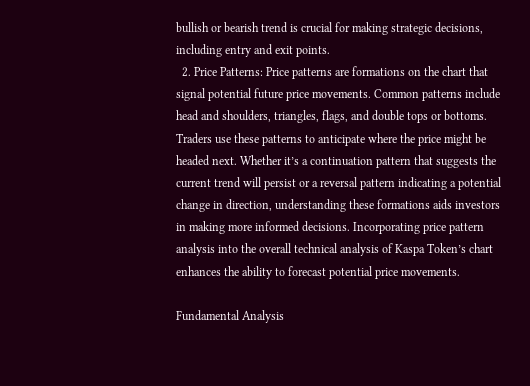bullish or bearish trend is crucial for making strategic decisions, including entry and exit points.
  2. Price Patterns: Price patterns are formations on the chart that signal potential future price movements. Common patterns include head and shoulders, triangles, flags, and double tops or bottoms. Traders use these patterns to anticipate where the price might be headed next. Whether it’s a continuation pattern that suggests the current trend will persist or a reversal pattern indicating a potential change in direction, understanding these formations aids investors in making more informed decisions. Incorporating price pattern analysis into the overall technical analysis of Kaspa Token’s chart enhances the ability to forecast potential price movements.

Fundamental Analysis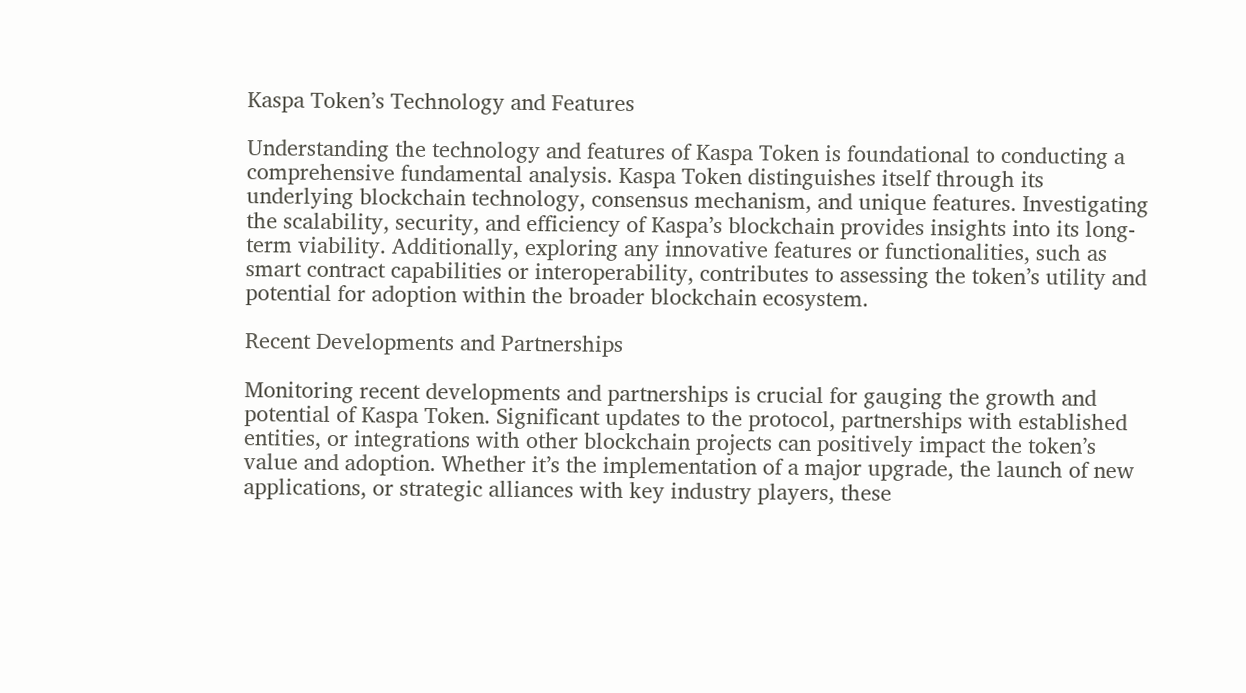Kaspa Token’s Technology and Features

Understanding the technology and features of Kaspa Token is foundational to conducting a comprehensive fundamental analysis. Kaspa Token distinguishes itself through its underlying blockchain technology, consensus mechanism, and unique features. Investigating the scalability, security, and efficiency of Kaspa’s blockchain provides insights into its long-term viability. Additionally, exploring any innovative features or functionalities, such as smart contract capabilities or interoperability, contributes to assessing the token’s utility and potential for adoption within the broader blockchain ecosystem.

Recent Developments and Partnerships

Monitoring recent developments and partnerships is crucial for gauging the growth and potential of Kaspa Token. Significant updates to the protocol, partnerships with established entities, or integrations with other blockchain projects can positively impact the token’s value and adoption. Whether it’s the implementation of a major upgrade, the launch of new applications, or strategic alliances with key industry players, these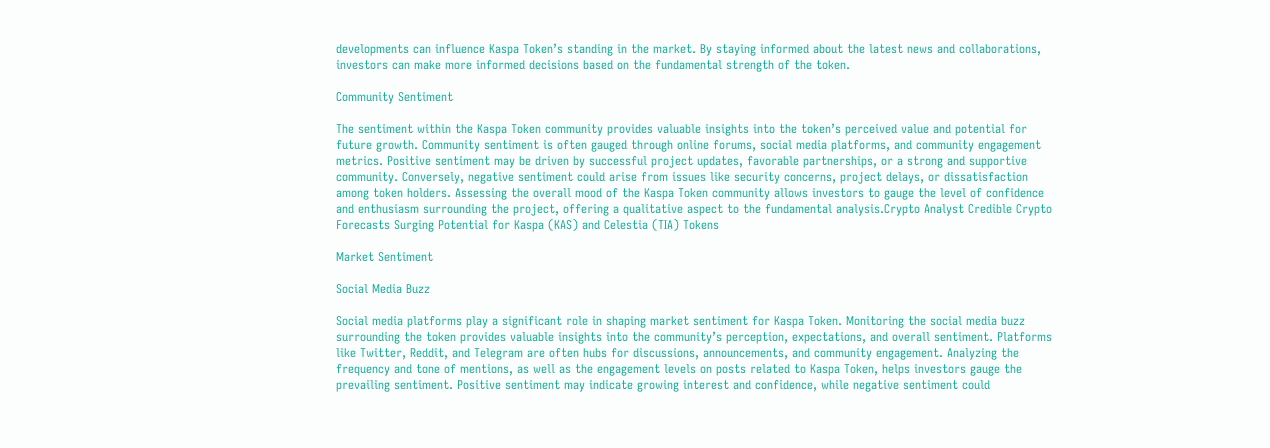developments can influence Kaspa Token’s standing in the market. By staying informed about the latest news and collaborations, investors can make more informed decisions based on the fundamental strength of the token.

Community Sentiment

The sentiment within the Kaspa Token community provides valuable insights into the token’s perceived value and potential for future growth. Community sentiment is often gauged through online forums, social media platforms, and community engagement metrics. Positive sentiment may be driven by successful project updates, favorable partnerships, or a strong and supportive community. Conversely, negative sentiment could arise from issues like security concerns, project delays, or dissatisfaction among token holders. Assessing the overall mood of the Kaspa Token community allows investors to gauge the level of confidence and enthusiasm surrounding the project, offering a qualitative aspect to the fundamental analysis.Crypto Analyst Credible Crypto Forecasts Surging Potential for Kaspa (KAS) and Celestia (TIA) Tokens

Market Sentiment

Social Media Buzz

Social media platforms play a significant role in shaping market sentiment for Kaspa Token. Monitoring the social media buzz surrounding the token provides valuable insights into the community’s perception, expectations, and overall sentiment. Platforms like Twitter, Reddit, and Telegram are often hubs for discussions, announcements, and community engagement. Analyzing the frequency and tone of mentions, as well as the engagement levels on posts related to Kaspa Token, helps investors gauge the prevailing sentiment. Positive sentiment may indicate growing interest and confidence, while negative sentiment could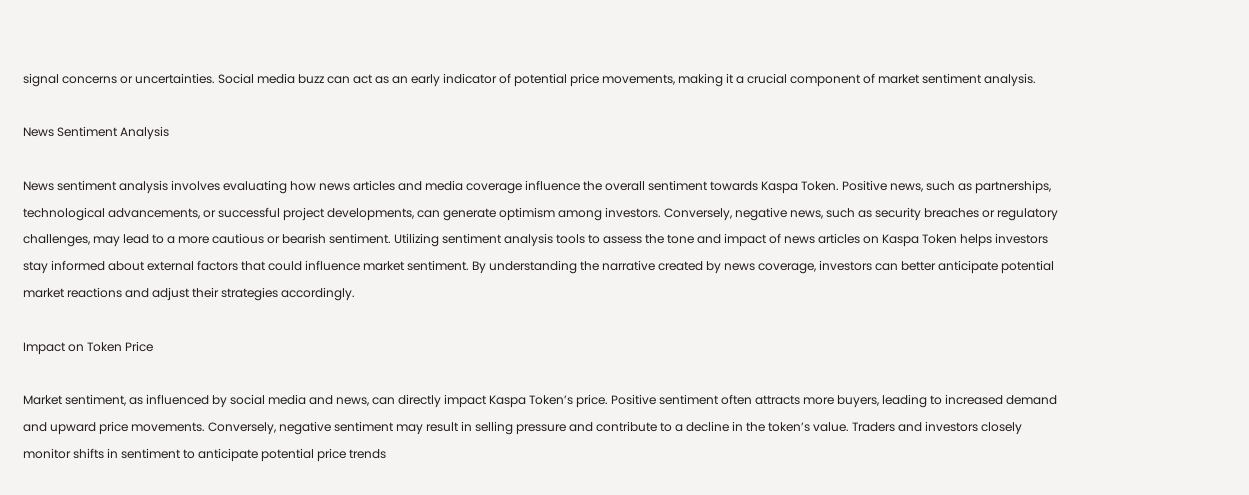signal concerns or uncertainties. Social media buzz can act as an early indicator of potential price movements, making it a crucial component of market sentiment analysis.

News Sentiment Analysis

News sentiment analysis involves evaluating how news articles and media coverage influence the overall sentiment towards Kaspa Token. Positive news, such as partnerships, technological advancements, or successful project developments, can generate optimism among investors. Conversely, negative news, such as security breaches or regulatory challenges, may lead to a more cautious or bearish sentiment. Utilizing sentiment analysis tools to assess the tone and impact of news articles on Kaspa Token helps investors stay informed about external factors that could influence market sentiment. By understanding the narrative created by news coverage, investors can better anticipate potential market reactions and adjust their strategies accordingly.

Impact on Token Price

Market sentiment, as influenced by social media and news, can directly impact Kaspa Token’s price. Positive sentiment often attracts more buyers, leading to increased demand and upward price movements. Conversely, negative sentiment may result in selling pressure and contribute to a decline in the token’s value. Traders and investors closely monitor shifts in sentiment to anticipate potential price trends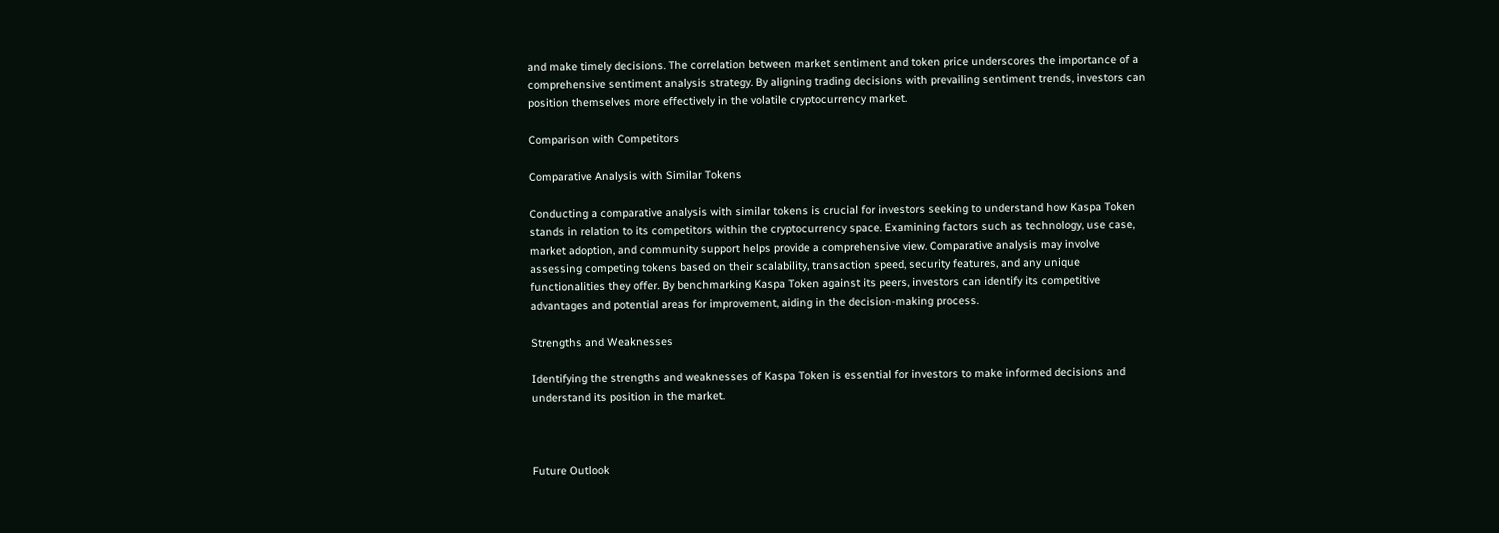and make timely decisions. The correlation between market sentiment and token price underscores the importance of a comprehensive sentiment analysis strategy. By aligning trading decisions with prevailing sentiment trends, investors can position themselves more effectively in the volatile cryptocurrency market.

Comparison with Competitors

Comparative Analysis with Similar Tokens

Conducting a comparative analysis with similar tokens is crucial for investors seeking to understand how Kaspa Token stands in relation to its competitors within the cryptocurrency space. Examining factors such as technology, use case, market adoption, and community support helps provide a comprehensive view. Comparative analysis may involve assessing competing tokens based on their scalability, transaction speed, security features, and any unique functionalities they offer. By benchmarking Kaspa Token against its peers, investors can identify its competitive advantages and potential areas for improvement, aiding in the decision-making process.

Strengths and Weaknesses

Identifying the strengths and weaknesses of Kaspa Token is essential for investors to make informed decisions and understand its position in the market.



Future Outlook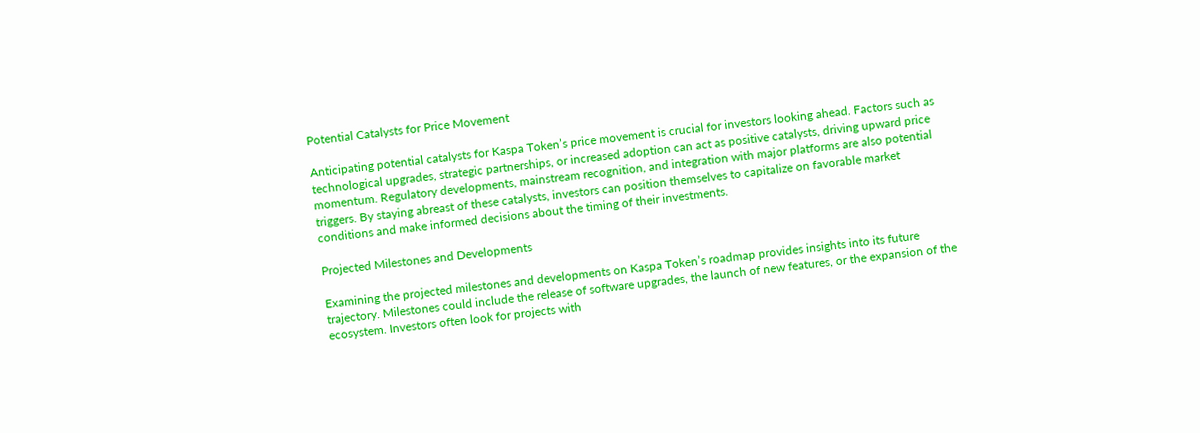Potential Catalysts for Price Movement

Anticipating potential catalysts for Kaspa Token’s price movement is crucial for investors looking ahead. Factors such as technological upgrades, strategic partnerships, or increased adoption can act as positive catalysts, driving upward price momentum. Regulatory developments, mainstream recognition, and integration with major platforms are also potential triggers. By staying abreast of these catalysts, investors can position themselves to capitalize on favorable market conditions and make informed decisions about the timing of their investments.

Projected Milestones and Developments

Examining the projected milestones and developments on Kaspa Token’s roadmap provides insights into its future trajectory. Milestones could include the release of software upgrades, the launch of new features, or the expansion of the ecosystem. Investors often look for projects with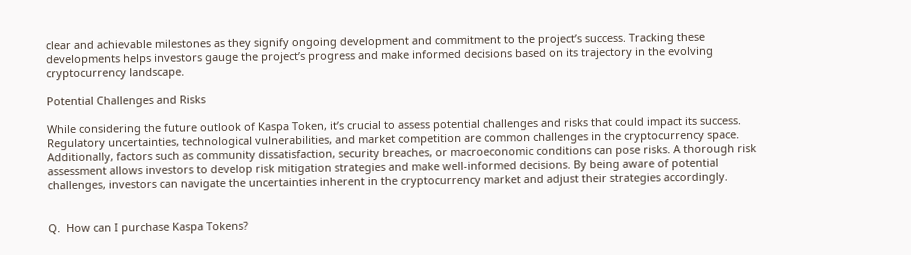clear and achievable milestones as they signify ongoing development and commitment to the project’s success. Tracking these developments helps investors gauge the project’s progress and make informed decisions based on its trajectory in the evolving cryptocurrency landscape.

Potential Challenges and Risks

While considering the future outlook of Kaspa Token, it’s crucial to assess potential challenges and risks that could impact its success. Regulatory uncertainties, technological vulnerabilities, and market competition are common challenges in the cryptocurrency space. Additionally, factors such as community dissatisfaction, security breaches, or macroeconomic conditions can pose risks. A thorough risk assessment allows investors to develop risk mitigation strategies and make well-informed decisions. By being aware of potential challenges, investors can navigate the uncertainties inherent in the cryptocurrency market and adjust their strategies accordingly.


Q.  How can I purchase Kaspa Tokens?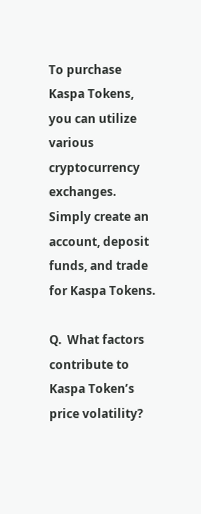To purchase Kaspa Tokens, you can utilize various cryptocurrency exchanges. Simply create an account, deposit funds, and trade for Kaspa Tokens.

Q.  What factors contribute to Kaspa Token’s price volatility?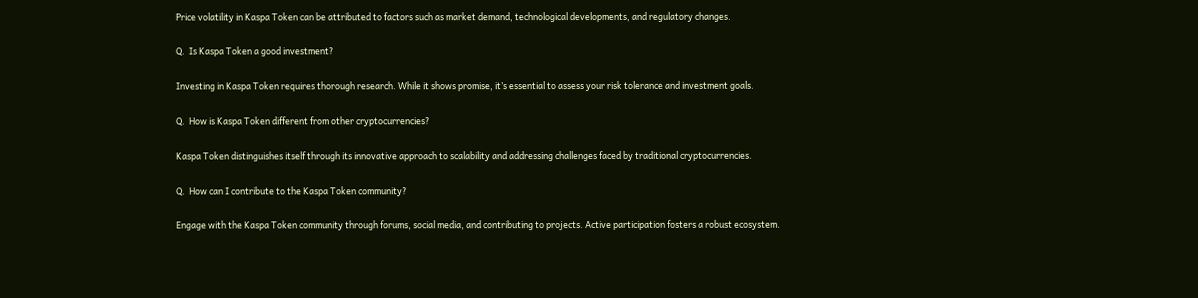Price volatility in Kaspa Token can be attributed to factors such as market demand, technological developments, and regulatory changes.

Q.  Is Kaspa Token a good investment?

Investing in Kaspa Token requires thorough research. While it shows promise, it’s essential to assess your risk tolerance and investment goals.

Q.  How is Kaspa Token different from other cryptocurrencies?

Kaspa Token distinguishes itself through its innovative approach to scalability and addressing challenges faced by traditional cryptocurrencies.

Q.  How can I contribute to the Kaspa Token community?

Engage with the Kaspa Token community through forums, social media, and contributing to projects. Active participation fosters a robust ecosystem.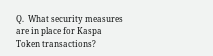Q.  What security measures are in place for Kaspa Token transactions?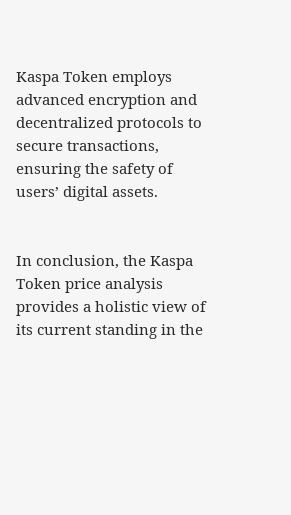Kaspa Token employs advanced encryption and decentralized protocols to secure transactions, ensuring the safety of users’ digital assets.


In conclusion, the Kaspa Token price analysis provides a holistic view of its current standing in the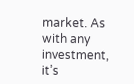market. As with any investment, it’s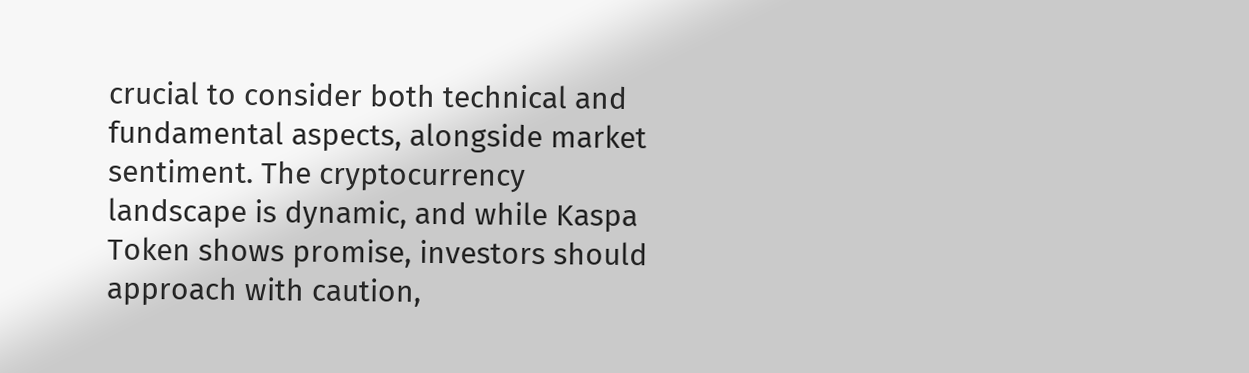crucial to consider both technical and fundamental aspects, alongside market sentiment. The cryptocurrency landscape is dynamic, and while Kaspa Token shows promise, investors should approach with caution,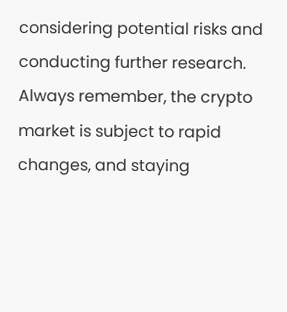considering potential risks and conducting further research. Always remember, the crypto market is subject to rapid changes, and staying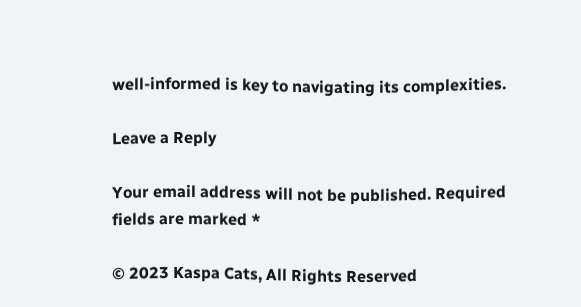well-informed is key to navigating its complexities.

Leave a Reply

Your email address will not be published. Required fields are marked *

© 2023 Kaspa Cats, All Rights Reserved